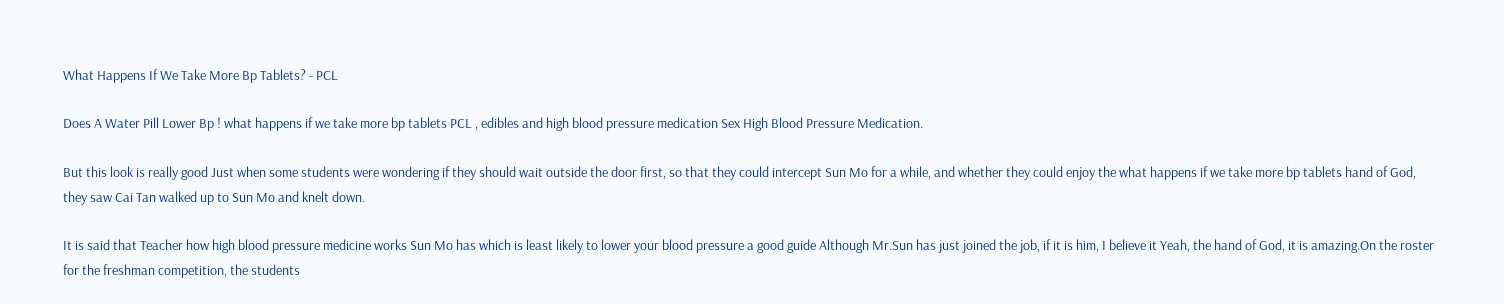What Happens If We Take More Bp Tablets? - PCL

Does A Water Pill Lower Bp ! what happens if we take more bp tablets PCL , edibles and high blood pressure medication Sex High Blood Pressure Medication.

But this look is really good Just when some students were wondering if they should wait outside the door first, so that they could intercept Sun Mo for a while, and whether they could enjoy the what happens if we take more bp tablets hand of God, they saw Cai Tan walked up to Sun Mo and knelt down.

It is said that Teacher how high blood pressure medicine works Sun Mo has which is least likely to lower your blood pressure a good guide Although Mr.Sun has just joined the job, if it is him, I believe it Yeah, the hand of God, it is amazing.On the roster for the freshman competition, the students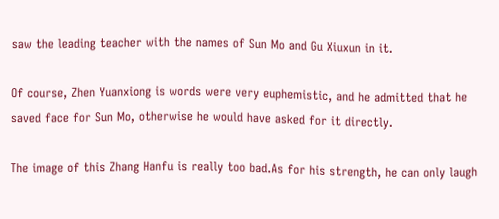saw the leading teacher with the names of Sun Mo and Gu Xiuxun in it.

Of course, Zhen Yuanxiong is words were very euphemistic, and he admitted that he saved face for Sun Mo, otherwise he would have asked for it directly.

The image of this Zhang Hanfu is really too bad.As for his strength, he can only laugh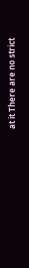at it There are no strict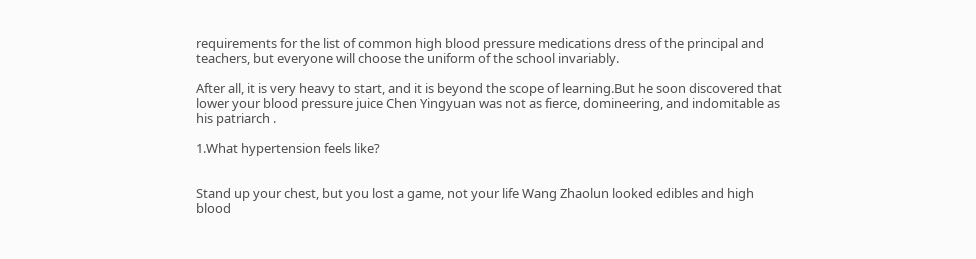requirements for the list of common high blood pressure medications dress of the principal and teachers, but everyone will choose the uniform of the school invariably.

After all, it is very heavy to start, and it is beyond the scope of learning.But he soon discovered that lower your blood pressure juice Chen Yingyuan was not as fierce, domineering, and indomitable as his patriarch .

1.What hypertension feels like?


Stand up your chest, but you lost a game, not your life Wang Zhaolun looked edibles and high blood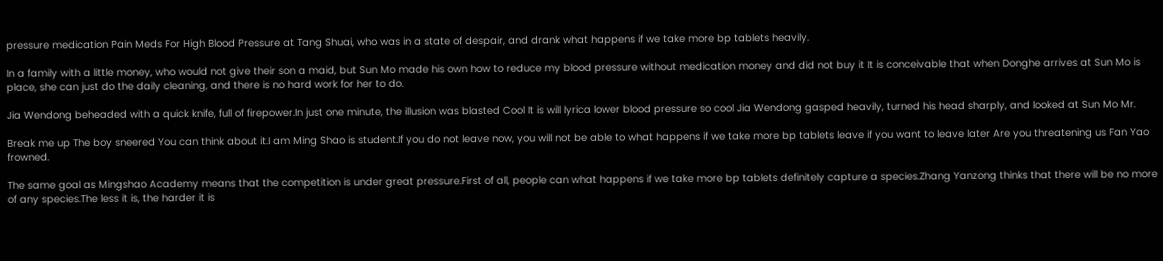pressure medication Pain Meds For High Blood Pressure at Tang Shuai, who was in a state of despair, and drank what happens if we take more bp tablets heavily.

In a family with a little money, who would not give their son a maid, but Sun Mo made his own how to reduce my blood pressure without medication money and did not buy it It is conceivable that when Donghe arrives at Sun Mo is place, she can just do the daily cleaning, and there is no hard work for her to do.

Jia Wendong beheaded with a quick knife, full of firepower.In just one minute, the illusion was blasted Cool It is will lyrica lower blood pressure so cool Jia Wendong gasped heavily, turned his head sharply, and looked at Sun Mo Mr.

Break me up The boy sneered You can think about it.I am Ming Shao is student.If you do not leave now, you will not be able to what happens if we take more bp tablets leave if you want to leave later Are you threatening us Fan Yao frowned.

The same goal as Mingshao Academy means that the competition is under great pressure.First of all, people can what happens if we take more bp tablets definitely capture a species.Zhang Yanzong thinks that there will be no more of any species.The less it is, the harder it is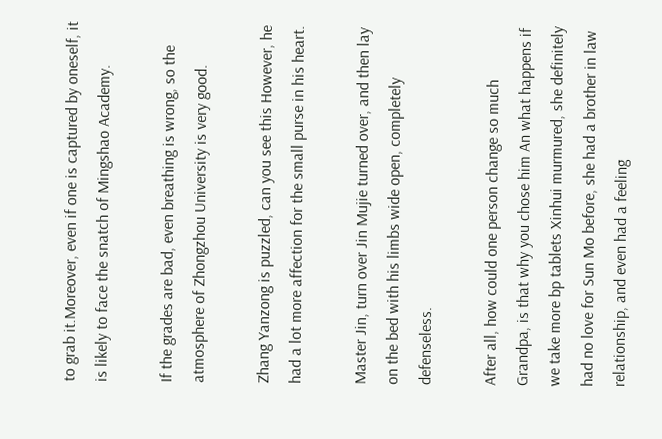to grab it.Moreover, even if one is captured by oneself, it is likely to face the snatch of Mingshao Academy.

If the grades are bad, even breathing is wrong, so the atmosphere of Zhongzhou University is very good.

Zhang Yanzong is puzzled, can you see this However, he had a lot more affection for the small purse in his heart.

Master Jin, turn over Jin Mujie turned over, and then lay on the bed with his limbs wide open, completely defenseless.

After all, how could one person change so much Grandpa, is that why you chose him An what happens if we take more bp tablets Xinhui murmured, she definitely had no love for Sun Mo before, she had a brother in law relationship, and even had a feeling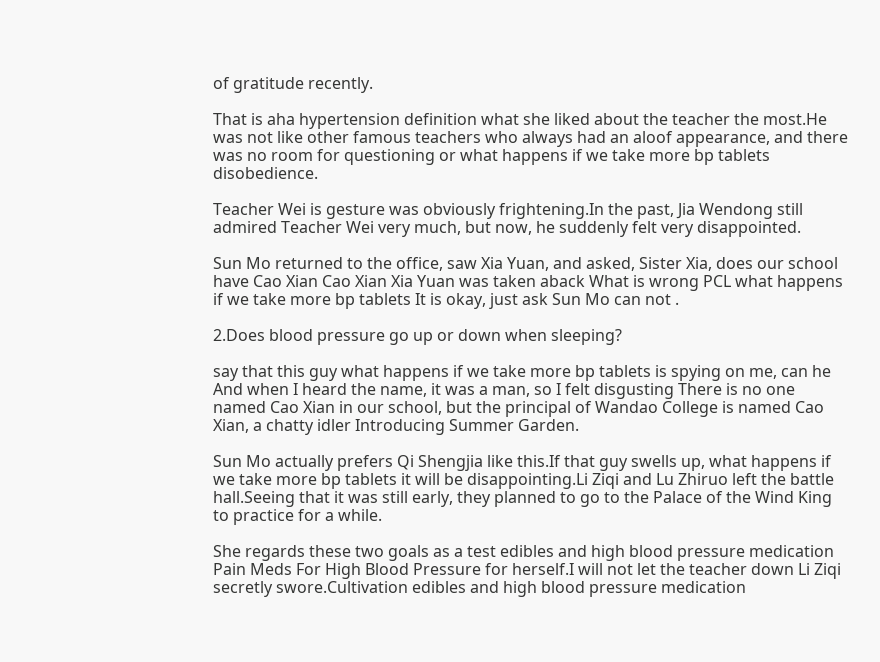of gratitude recently.

That is aha hypertension definition what she liked about the teacher the most.He was not like other famous teachers who always had an aloof appearance, and there was no room for questioning or what happens if we take more bp tablets disobedience.

Teacher Wei is gesture was obviously frightening.In the past, Jia Wendong still admired Teacher Wei very much, but now, he suddenly felt very disappointed.

Sun Mo returned to the office, saw Xia Yuan, and asked, Sister Xia, does our school have Cao Xian Cao Xian Xia Yuan was taken aback What is wrong PCL what happens if we take more bp tablets It is okay, just ask Sun Mo can not .

2.Does blood pressure go up or down when sleeping?

say that this guy what happens if we take more bp tablets is spying on me, can he And when I heard the name, it was a man, so I felt disgusting There is no one named Cao Xian in our school, but the principal of Wandao College is named Cao Xian, a chatty idler Introducing Summer Garden.

Sun Mo actually prefers Qi Shengjia like this.If that guy swells up, what happens if we take more bp tablets it will be disappointing.Li Ziqi and Lu Zhiruo left the battle hall.Seeing that it was still early, they planned to go to the Palace of the Wind King to practice for a while.

She regards these two goals as a test edibles and high blood pressure medication Pain Meds For High Blood Pressure for herself.I will not let the teacher down Li Ziqi secretly swore.Cultivation edibles and high blood pressure medication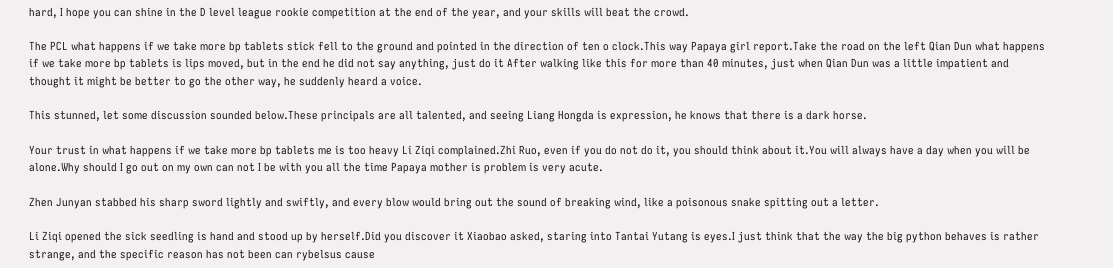hard, I hope you can shine in the D level league rookie competition at the end of the year, and your skills will beat the crowd.

The PCL what happens if we take more bp tablets stick fell to the ground and pointed in the direction of ten o clock.This way Papaya girl report.Take the road on the left Qian Dun what happens if we take more bp tablets is lips moved, but in the end he did not say anything, just do it After walking like this for more than 40 minutes, just when Qian Dun was a little impatient and thought it might be better to go the other way, he suddenly heard a voice.

This stunned, let some discussion sounded below.These principals are all talented, and seeing Liang Hongda is expression, he knows that there is a dark horse.

Your trust in what happens if we take more bp tablets me is too heavy Li Ziqi complained.Zhi Ruo, even if you do not do it, you should think about it.You will always have a day when you will be alone.Why should I go out on my own can not I be with you all the time Papaya mother is problem is very acute.

Zhen Junyan stabbed his sharp sword lightly and swiftly, and every blow would bring out the sound of breaking wind, like a poisonous snake spitting out a letter.

Li Ziqi opened the sick seedling is hand and stood up by herself.Did you discover it Xiaobao asked, staring into Tantai Yutang is eyes.I just think that the way the big python behaves is rather strange, and the specific reason has not been can rybelsus cause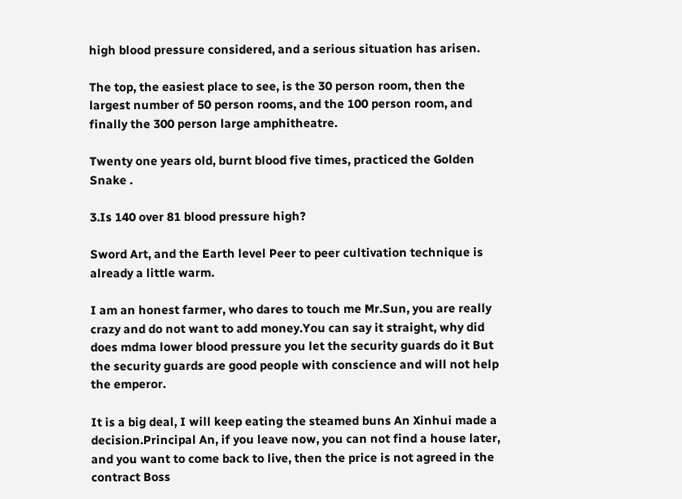high blood pressure considered, and a serious situation has arisen.

The top, the easiest place to see, is the 30 person room, then the largest number of 50 person rooms, and the 100 person room, and finally the 300 person large amphitheatre.

Twenty one years old, burnt blood five times, practiced the Golden Snake .

3.Is 140 over 81 blood pressure high?

Sword Art, and the Earth level Peer to peer cultivation technique is already a little warm.

I am an honest farmer, who dares to touch me Mr.Sun, you are really crazy and do not want to add money.You can say it straight, why did does mdma lower blood pressure you let the security guards do it But the security guards are good people with conscience and will not help the emperor.

It is a big deal, I will keep eating the steamed buns An Xinhui made a decision.Principal An, if you leave now, you can not find a house later, and you want to come back to live, then the price is not agreed in the contract Boss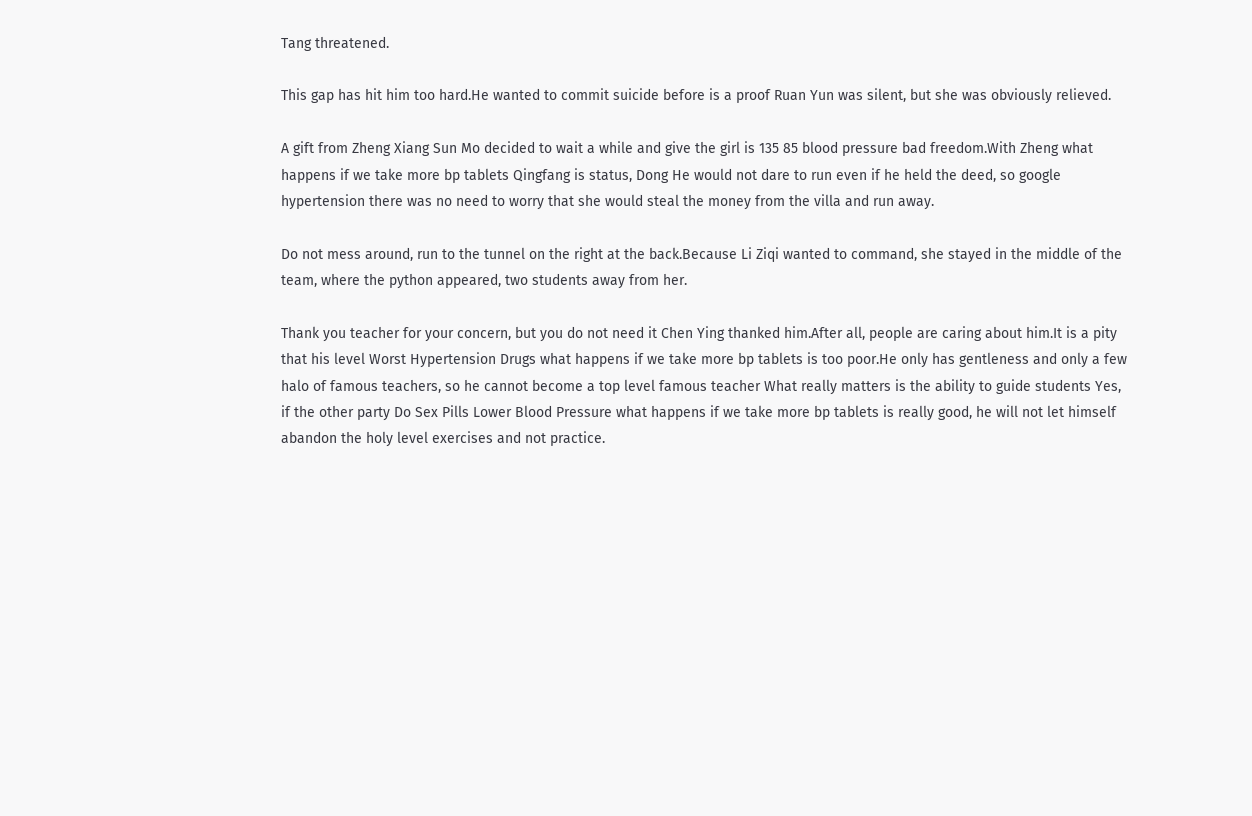Tang threatened.

This gap has hit him too hard.He wanted to commit suicide before is a proof Ruan Yun was silent, but she was obviously relieved.

A gift from Zheng Xiang Sun Mo decided to wait a while and give the girl is 135 85 blood pressure bad freedom.With Zheng what happens if we take more bp tablets Qingfang is status, Dong He would not dare to run even if he held the deed, so google hypertension there was no need to worry that she would steal the money from the villa and run away.

Do not mess around, run to the tunnel on the right at the back.Because Li Ziqi wanted to command, she stayed in the middle of the team, where the python appeared, two students away from her.

Thank you teacher for your concern, but you do not need it Chen Ying thanked him.After all, people are caring about him.It is a pity that his level Worst Hypertension Drugs what happens if we take more bp tablets is too poor.He only has gentleness and only a few halo of famous teachers, so he cannot become a top level famous teacher What really matters is the ability to guide students Yes, if the other party Do Sex Pills Lower Blood Pressure what happens if we take more bp tablets is really good, he will not let himself abandon the holy level exercises and not practice.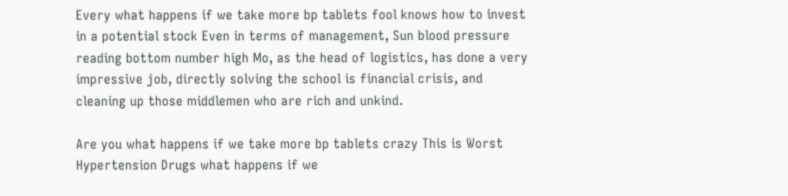Every what happens if we take more bp tablets fool knows how to invest in a potential stock Even in terms of management, Sun blood pressure reading bottom number high Mo, as the head of logistics, has done a very impressive job, directly solving the school is financial crisis, and cleaning up those middlemen who are rich and unkind.

Are you what happens if we take more bp tablets crazy This is Worst Hypertension Drugs what happens if we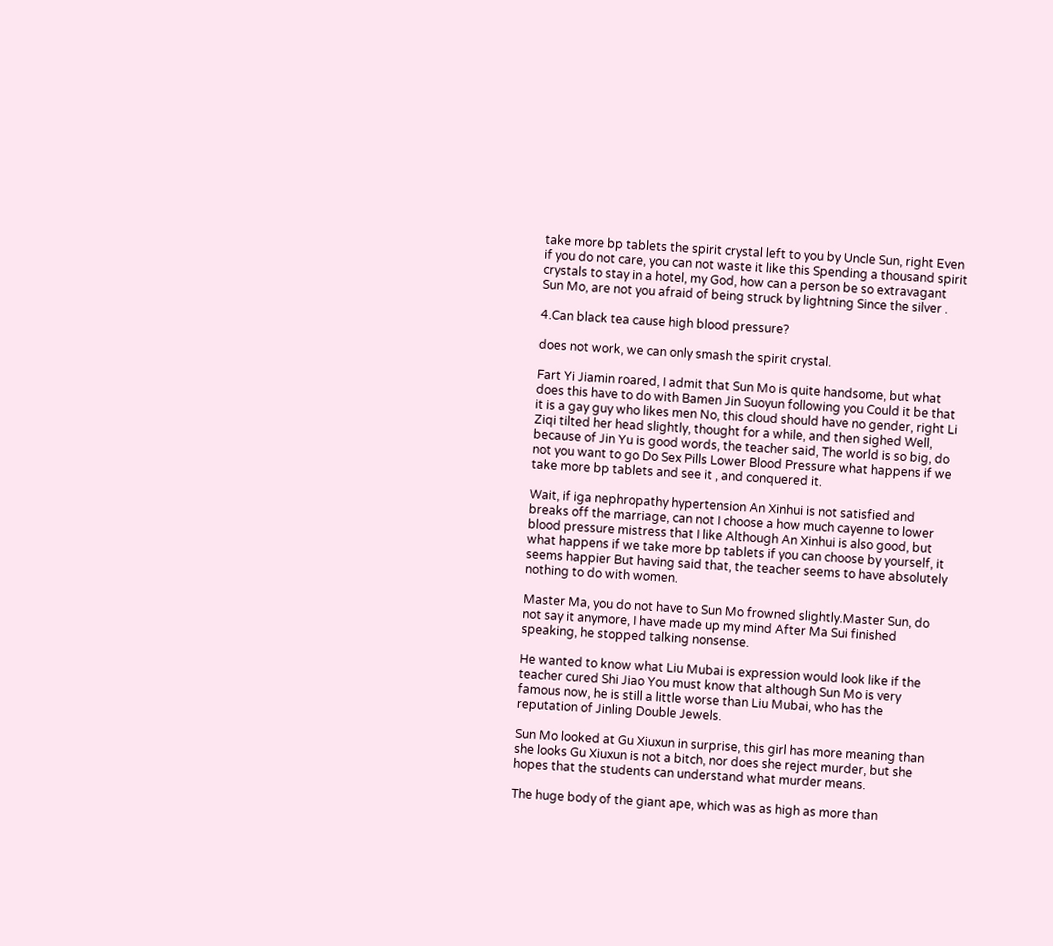take more bp tablets the spirit crystal left to you by Uncle Sun, right Even if you do not care, you can not waste it like this Spending a thousand spirit crystals to stay in a hotel, my God, how can a person be so extravagant Sun Mo, are not you afraid of being struck by lightning Since the silver .

4.Can black tea cause high blood pressure?

does not work, we can only smash the spirit crystal.

Fart Yi Jiamin roared, I admit that Sun Mo is quite handsome, but what does this have to do with Bamen Jin Suoyun following you Could it be that it is a gay guy who likes men No, this cloud should have no gender, right Li Ziqi tilted her head slightly, thought for a while, and then sighed Well, because of Jin Yu is good words, the teacher said, The world is so big, do not you want to go Do Sex Pills Lower Blood Pressure what happens if we take more bp tablets and see it , and conquered it.

Wait, if iga nephropathy hypertension An Xinhui is not satisfied and breaks off the marriage, can not I choose a how much cayenne to lower blood pressure mistress that I like Although An Xinhui is also good, but what happens if we take more bp tablets if you can choose by yourself, it seems happier But having said that, the teacher seems to have absolutely nothing to do with women.

Master Ma, you do not have to Sun Mo frowned slightly.Master Sun, do not say it anymore, I have made up my mind After Ma Sui finished speaking, he stopped talking nonsense.

He wanted to know what Liu Mubai is expression would look like if the teacher cured Shi Jiao You must know that although Sun Mo is very famous now, he is still a little worse than Liu Mubai, who has the reputation of Jinling Double Jewels.

Sun Mo looked at Gu Xiuxun in surprise, this girl has more meaning than she looks Gu Xiuxun is not a bitch, nor does she reject murder, but she hopes that the students can understand what murder means.

The huge body of the giant ape, which was as high as more than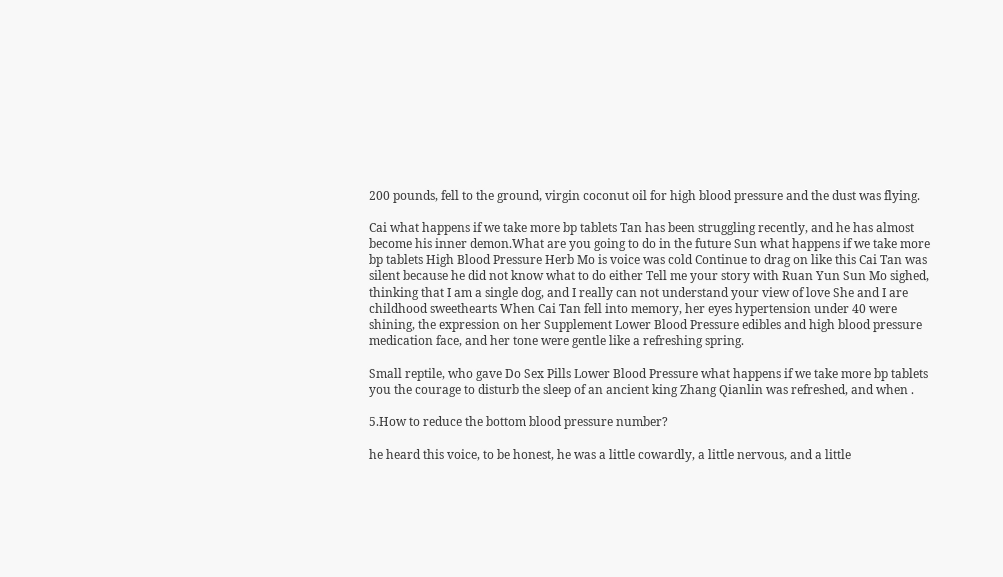200 pounds, fell to the ground, virgin coconut oil for high blood pressure and the dust was flying.

Cai what happens if we take more bp tablets Tan has been struggling recently, and he has almost become his inner demon.What are you going to do in the future Sun what happens if we take more bp tablets High Blood Pressure Herb Mo is voice was cold Continue to drag on like this Cai Tan was silent because he did not know what to do either Tell me your story with Ruan Yun Sun Mo sighed, thinking that I am a single dog, and I really can not understand your view of love She and I are childhood sweethearts When Cai Tan fell into memory, her eyes hypertension under 40 were shining, the expression on her Supplement Lower Blood Pressure edibles and high blood pressure medication face, and her tone were gentle like a refreshing spring.

Small reptile, who gave Do Sex Pills Lower Blood Pressure what happens if we take more bp tablets you the courage to disturb the sleep of an ancient king Zhang Qianlin was refreshed, and when .

5.How to reduce the bottom blood pressure number?

he heard this voice, to be honest, he was a little cowardly, a little nervous, and a little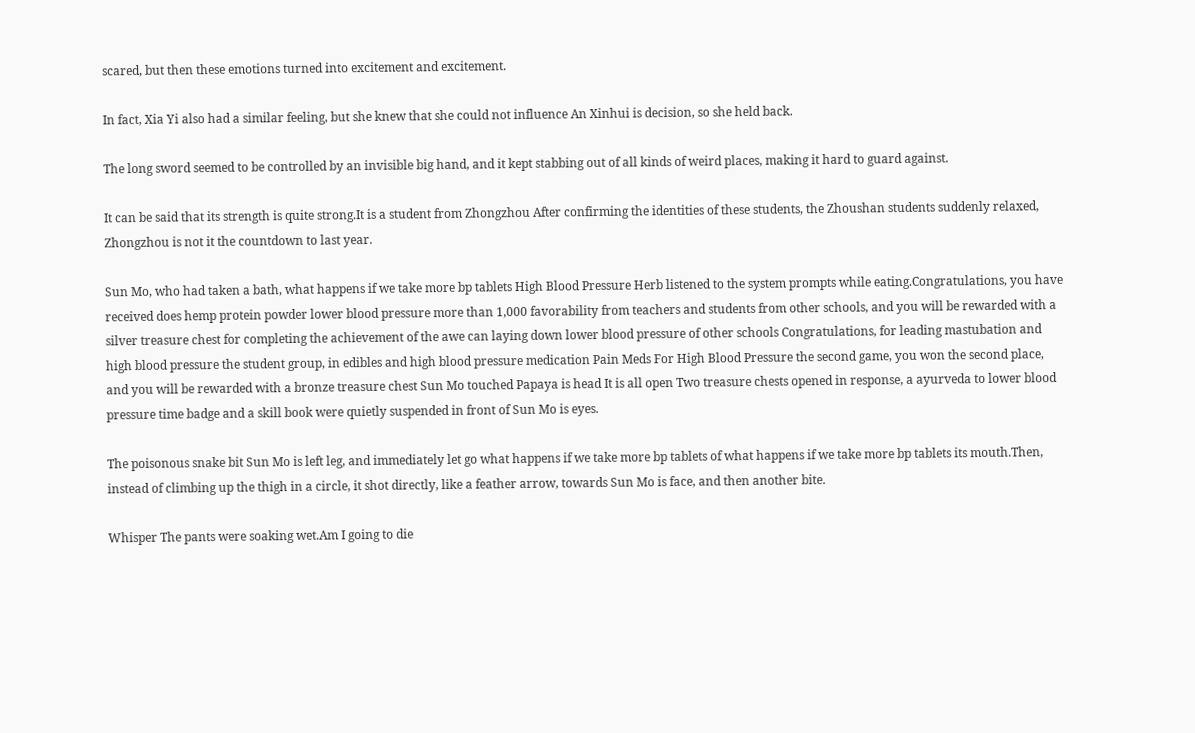scared, but then these emotions turned into excitement and excitement.

In fact, Xia Yi also had a similar feeling, but she knew that she could not influence An Xinhui is decision, so she held back.

The long sword seemed to be controlled by an invisible big hand, and it kept stabbing out of all kinds of weird places, making it hard to guard against.

It can be said that its strength is quite strong.It is a student from Zhongzhou After confirming the identities of these students, the Zhoushan students suddenly relaxed, Zhongzhou is not it the countdown to last year.

Sun Mo, who had taken a bath, what happens if we take more bp tablets High Blood Pressure Herb listened to the system prompts while eating.Congratulations, you have received does hemp protein powder lower blood pressure more than 1,000 favorability from teachers and students from other schools, and you will be rewarded with a silver treasure chest for completing the achievement of the awe can laying down lower blood pressure of other schools Congratulations, for leading mastubation and high blood pressure the student group, in edibles and high blood pressure medication Pain Meds For High Blood Pressure the second game, you won the second place, and you will be rewarded with a bronze treasure chest Sun Mo touched Papaya is head It is all open Two treasure chests opened in response, a ayurveda to lower blood pressure time badge and a skill book were quietly suspended in front of Sun Mo is eyes.

The poisonous snake bit Sun Mo is left leg, and immediately let go what happens if we take more bp tablets of what happens if we take more bp tablets its mouth.Then, instead of climbing up the thigh in a circle, it shot directly, like a feather arrow, towards Sun Mo is face, and then another bite.

Whisper The pants were soaking wet.Am I going to die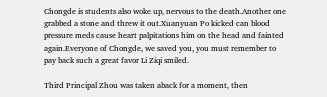Chongde is students also woke up, nervous to the death.Another one grabbed a stone and threw it out.Xuanyuan Po kicked can blood pressure meds cause heart palpitations him on the head and fainted again.Everyone of Chongde, we saved you, you must remember to pay back such a great favor Li Ziqi smiled.

Third Principal Zhou was taken aback for a moment, then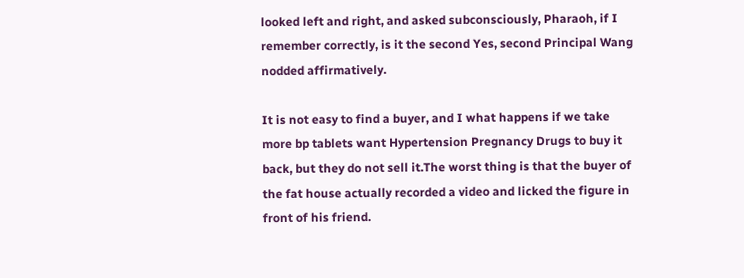looked left and right, and asked subconsciously, Pharaoh, if I remember correctly, is it the second Yes, second Principal Wang nodded affirmatively.

It is not easy to find a buyer, and I what happens if we take more bp tablets want Hypertension Pregnancy Drugs to buy it back, but they do not sell it.The worst thing is that the buyer of the fat house actually recorded a video and licked the figure in front of his friend.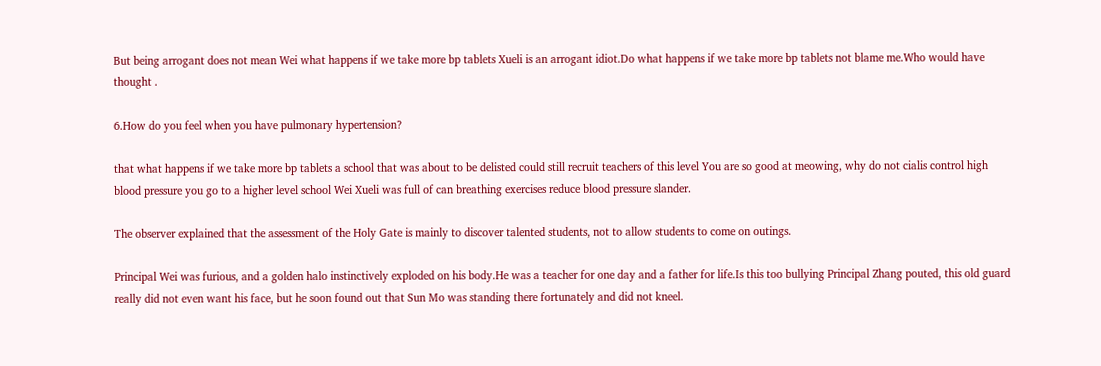But being arrogant does not mean Wei what happens if we take more bp tablets Xueli is an arrogant idiot.Do what happens if we take more bp tablets not blame me.Who would have thought .

6.How do you feel when you have pulmonary hypertension?

that what happens if we take more bp tablets a school that was about to be delisted could still recruit teachers of this level You are so good at meowing, why do not cialis control high blood pressure you go to a higher level school Wei Xueli was full of can breathing exercises reduce blood pressure slander.

The observer explained that the assessment of the Holy Gate is mainly to discover talented students, not to allow students to come on outings.

Principal Wei was furious, and a golden halo instinctively exploded on his body.He was a teacher for one day and a father for life.Is this too bullying Principal Zhang pouted, this old guard really did not even want his face, but he soon found out that Sun Mo was standing there fortunately and did not kneel.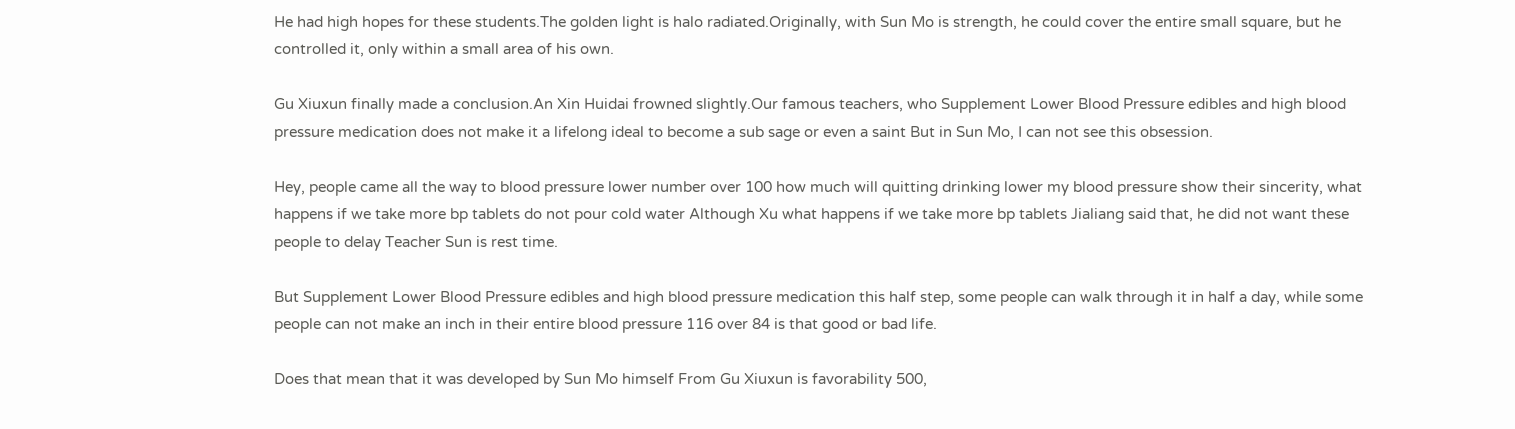He had high hopes for these students.The golden light is halo radiated.Originally, with Sun Mo is strength, he could cover the entire small square, but he controlled it, only within a small area of his own.

Gu Xiuxun finally made a conclusion.An Xin Huidai frowned slightly.Our famous teachers, who Supplement Lower Blood Pressure edibles and high blood pressure medication does not make it a lifelong ideal to become a sub sage or even a saint But in Sun Mo, I can not see this obsession.

Hey, people came all the way to blood pressure lower number over 100 how much will quitting drinking lower my blood pressure show their sincerity, what happens if we take more bp tablets do not pour cold water Although Xu what happens if we take more bp tablets Jialiang said that, he did not want these people to delay Teacher Sun is rest time.

But Supplement Lower Blood Pressure edibles and high blood pressure medication this half step, some people can walk through it in half a day, while some people can not make an inch in their entire blood pressure 116 over 84 is that good or bad life.

Does that mean that it was developed by Sun Mo himself From Gu Xiuxun is favorability 500,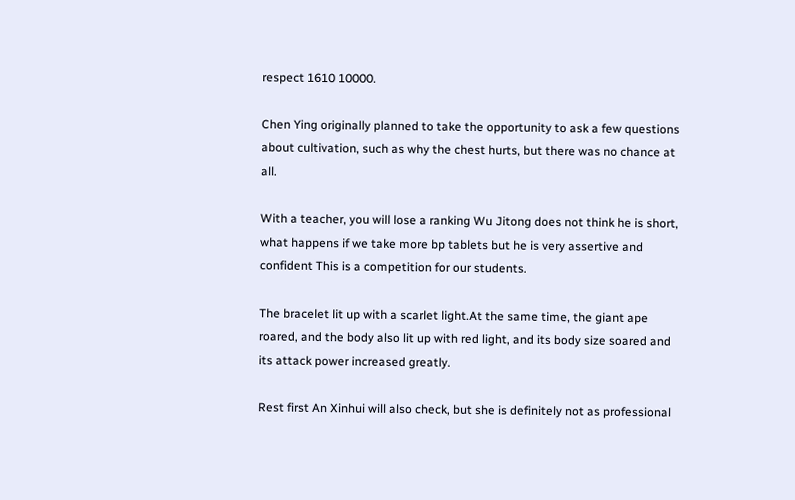respect 1610 10000.

Chen Ying originally planned to take the opportunity to ask a few questions about cultivation, such as why the chest hurts, but there was no chance at all.

With a teacher, you will lose a ranking Wu Jitong does not think he is short, what happens if we take more bp tablets but he is very assertive and confident This is a competition for our students.

The bracelet lit up with a scarlet light.At the same time, the giant ape roared, and the body also lit up with red light, and its body size soared and its attack power increased greatly.

Rest first An Xinhui will also check, but she is definitely not as professional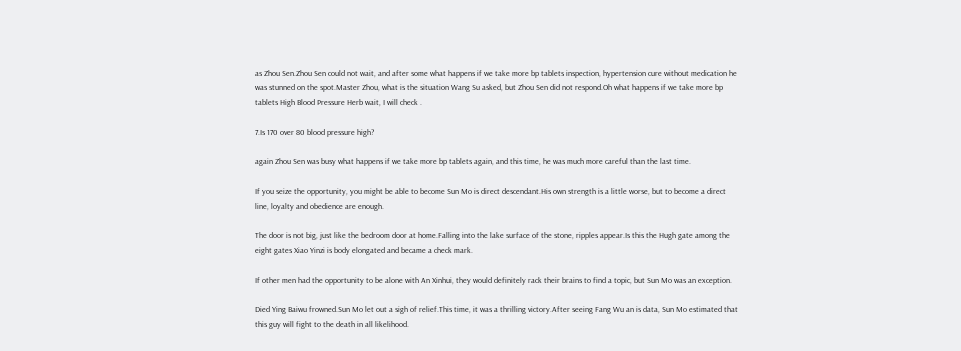as Zhou Sen.Zhou Sen could not wait, and after some what happens if we take more bp tablets inspection, hypertension cure without medication he was stunned on the spot.Master Zhou, what is the situation Wang Su asked, but Zhou Sen did not respond.Oh what happens if we take more bp tablets High Blood Pressure Herb wait, I will check .

7.Is 170 over 80 blood pressure high?

again Zhou Sen was busy what happens if we take more bp tablets again, and this time, he was much more careful than the last time.

If you seize the opportunity, you might be able to become Sun Mo is direct descendant.His own strength is a little worse, but to become a direct line, loyalty and obedience are enough.

The door is not big, just like the bedroom door at home.Falling into the lake surface of the stone, ripples appear.Is this the Hugh gate among the eight gates Xiao Yinzi is body elongated and became a check mark.

If other men had the opportunity to be alone with An Xinhui, they would definitely rack their brains to find a topic, but Sun Mo was an exception.

Died Ying Baiwu frowned.Sun Mo let out a sigh of relief.This time, it was a thrilling victory.After seeing Fang Wu an is data, Sun Mo estimated that this guy will fight to the death in all likelihood.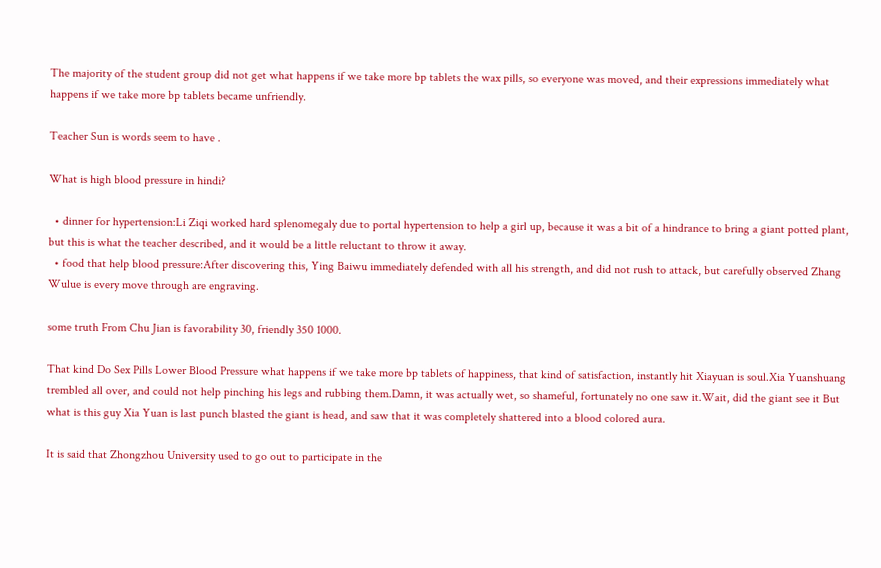The majority of the student group did not get what happens if we take more bp tablets the wax pills, so everyone was moved, and their expressions immediately what happens if we take more bp tablets became unfriendly.

Teacher Sun is words seem to have .

What is high blood pressure in hindi?

  • dinner for hypertension:Li Ziqi worked hard splenomegaly due to portal hypertension to help a girl up, because it was a bit of a hindrance to bring a giant potted plant, but this is what the teacher described, and it would be a little reluctant to throw it away.
  • food that help blood pressure:After discovering this, Ying Baiwu immediately defended with all his strength, and did not rush to attack, but carefully observed Zhang Wulue is every move through are engraving.

some truth From Chu Jian is favorability 30, friendly 350 1000.

That kind Do Sex Pills Lower Blood Pressure what happens if we take more bp tablets of happiness, that kind of satisfaction, instantly hit Xiayuan is soul.Xia Yuanshuang trembled all over, and could not help pinching his legs and rubbing them.Damn, it was actually wet, so shameful, fortunately no one saw it.Wait, did the giant see it But what is this guy Xia Yuan is last punch blasted the giant is head, and saw that it was completely shattered into a blood colored aura.

It is said that Zhongzhou University used to go out to participate in the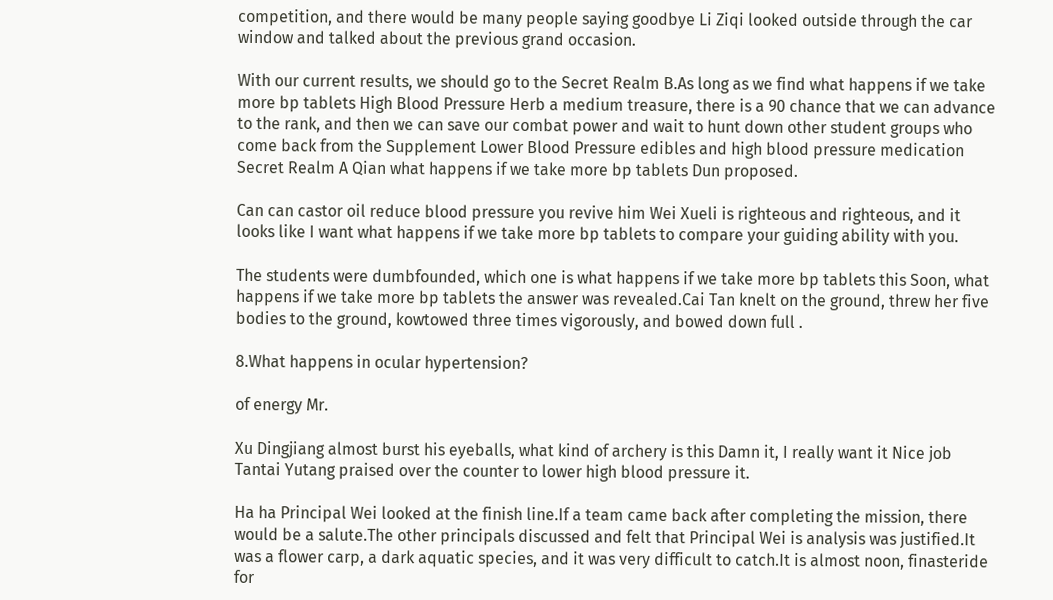competition, and there would be many people saying goodbye Li Ziqi looked outside through the car window and talked about the previous grand occasion.

With our current results, we should go to the Secret Realm B.As long as we find what happens if we take more bp tablets High Blood Pressure Herb a medium treasure, there is a 90 chance that we can advance to the rank, and then we can save our combat power and wait to hunt down other student groups who come back from the Supplement Lower Blood Pressure edibles and high blood pressure medication Secret Realm A Qian what happens if we take more bp tablets Dun proposed.

Can can castor oil reduce blood pressure you revive him Wei Xueli is righteous and righteous, and it looks like I want what happens if we take more bp tablets to compare your guiding ability with you.

The students were dumbfounded, which one is what happens if we take more bp tablets this Soon, what happens if we take more bp tablets the answer was revealed.Cai Tan knelt on the ground, threw her five bodies to the ground, kowtowed three times vigorously, and bowed down full .

8.What happens in ocular hypertension?

of energy Mr.

Xu Dingjiang almost burst his eyeballs, what kind of archery is this Damn it, I really want it Nice job Tantai Yutang praised over the counter to lower high blood pressure it.

Ha ha Principal Wei looked at the finish line.If a team came back after completing the mission, there would be a salute.The other principals discussed and felt that Principal Wei is analysis was justified.It was a flower carp, a dark aquatic species, and it was very difficult to catch.It is almost noon, finasteride for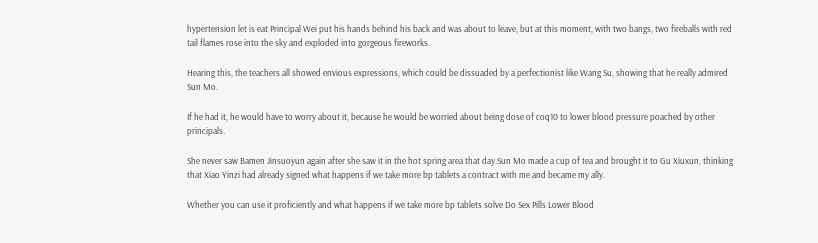hypertension let is eat Principal Wei put his hands behind his back and was about to leave, but at this moment, with two bangs, two fireballs with red tail flames rose into the sky and exploded into gorgeous fireworks.

Hearing this, the teachers all showed envious expressions, which could be dissuaded by a perfectionist like Wang Su, showing that he really admired Sun Mo.

If he had it, he would have to worry about it, because he would be worried about being dose of coq10 to lower blood pressure poached by other principals.

She never saw Bamen Jinsuoyun again after she saw it in the hot spring area that day.Sun Mo made a cup of tea and brought it to Gu Xiuxun, thinking that Xiao Yinzi had already signed what happens if we take more bp tablets a contract with me and became my ally.

Whether you can use it proficiently and what happens if we take more bp tablets solve Do Sex Pills Lower Blood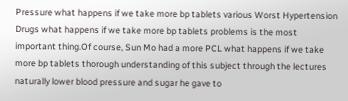Pressure what happens if we take more bp tablets various Worst Hypertension Drugs what happens if we take more bp tablets problems is the most important thing.Of course, Sun Mo had a more PCL what happens if we take more bp tablets thorough understanding of this subject through the lectures naturally lower blood pressure and sugar he gave to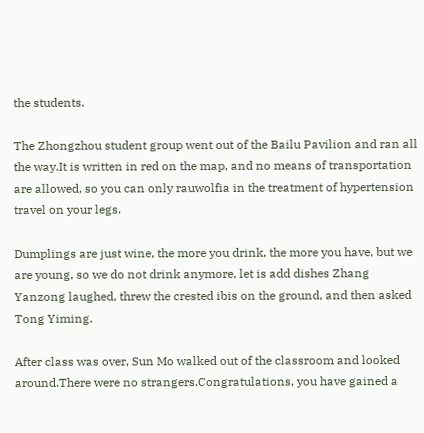the students.

The Zhongzhou student group went out of the Bailu Pavilion and ran all the way.It is written in red on the map, and no means of transportation are allowed, so you can only rauwolfia in the treatment of hypertension travel on your legs.

Dumplings are just wine, the more you drink, the more you have, but we are young, so we do not drink anymore, let is add dishes Zhang Yanzong laughed, threw the crested ibis on the ground, and then asked Tong Yiming.

After class was over, Sun Mo walked out of the classroom and looked around.There were no strangers.Congratulations, you have gained a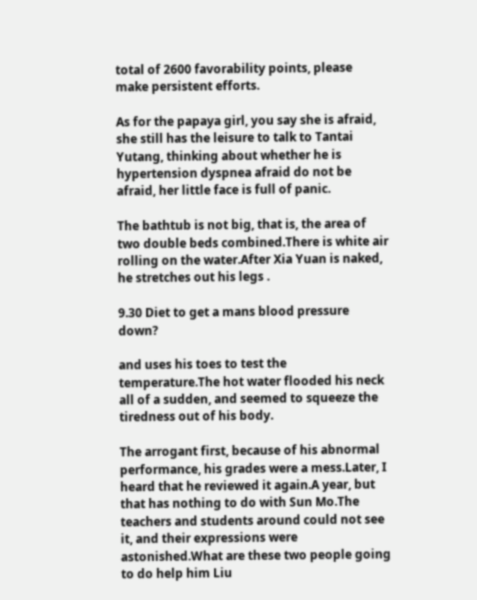total of 2600 favorability points, please make persistent efforts.

As for the papaya girl, you say she is afraid, she still has the leisure to talk to Tantai Yutang, thinking about whether he is hypertension dyspnea afraid do not be afraid, her little face is full of panic.

The bathtub is not big, that is, the area of two double beds combined.There is white air rolling on the water.After Xia Yuan is naked, he stretches out his legs .

9.30 Diet to get a mans blood pressure down?

and uses his toes to test the temperature.The hot water flooded his neck all of a sudden, and seemed to squeeze the tiredness out of his body.

The arrogant first, because of his abnormal performance, his grades were a mess.Later, I heard that he reviewed it again.A year, but that has nothing to do with Sun Mo.The teachers and students around could not see it, and their expressions were astonished.What are these two people going to do help him Liu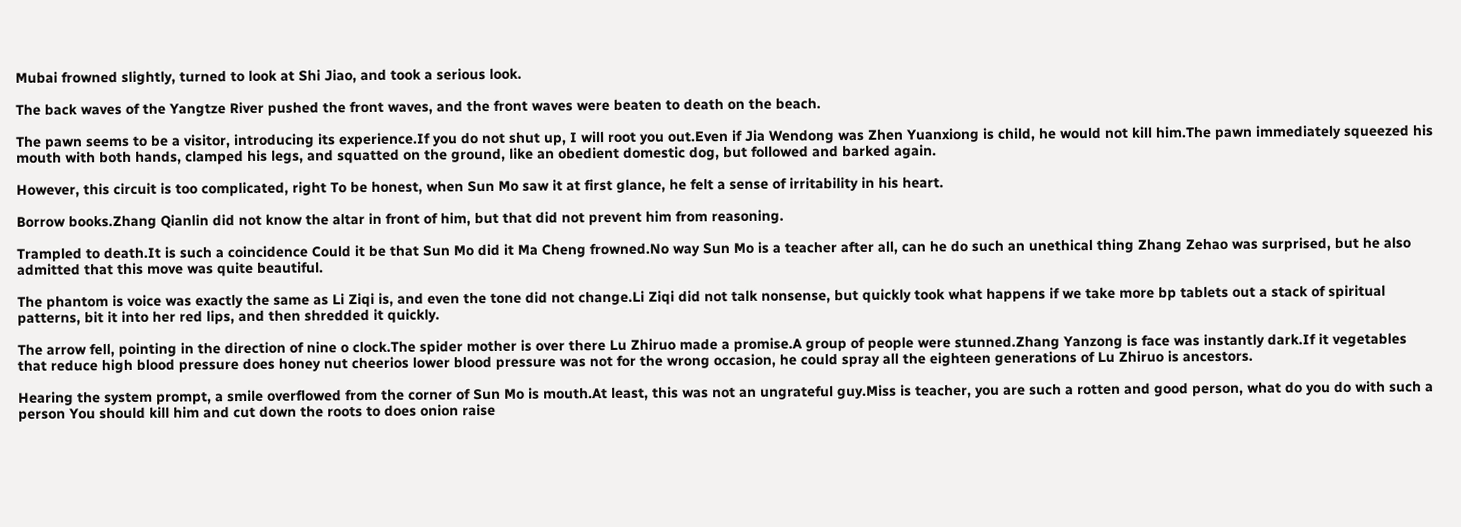Mubai frowned slightly, turned to look at Shi Jiao, and took a serious look.

The back waves of the Yangtze River pushed the front waves, and the front waves were beaten to death on the beach.

The pawn seems to be a visitor, introducing its experience.If you do not shut up, I will root you out.Even if Jia Wendong was Zhen Yuanxiong is child, he would not kill him.The pawn immediately squeezed his mouth with both hands, clamped his legs, and squatted on the ground, like an obedient domestic dog, but followed and barked again.

However, this circuit is too complicated, right To be honest, when Sun Mo saw it at first glance, he felt a sense of irritability in his heart.

Borrow books.Zhang Qianlin did not know the altar in front of him, but that did not prevent him from reasoning.

Trampled to death.It is such a coincidence Could it be that Sun Mo did it Ma Cheng frowned.No way Sun Mo is a teacher after all, can he do such an unethical thing Zhang Zehao was surprised, but he also admitted that this move was quite beautiful.

The phantom is voice was exactly the same as Li Ziqi is, and even the tone did not change.Li Ziqi did not talk nonsense, but quickly took what happens if we take more bp tablets out a stack of spiritual patterns, bit it into her red lips, and then shredded it quickly.

The arrow fell, pointing in the direction of nine o clock.The spider mother is over there Lu Zhiruo made a promise.A group of people were stunned.Zhang Yanzong is face was instantly dark.If it vegetables that reduce high blood pressure does honey nut cheerios lower blood pressure was not for the wrong occasion, he could spray all the eighteen generations of Lu Zhiruo is ancestors.

Hearing the system prompt, a smile overflowed from the corner of Sun Mo is mouth.At least, this was not an ungrateful guy.Miss is teacher, you are such a rotten and good person, what do you do with such a person You should kill him and cut down the roots to does onion raise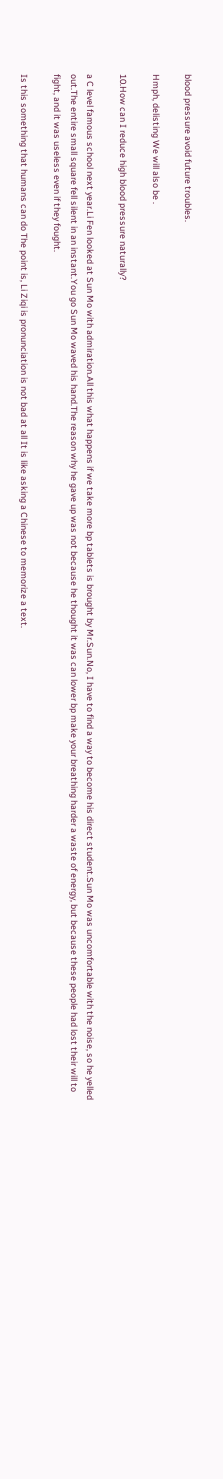blood pressure avoid future troubles.

Hmph, delisting We will also be .

10.How can I reduce high blood pressure naturally?

a C level famous school next year.Li Fen looked at Sun Mo with admiration.All this what happens if we take more bp tablets is brought by Mr.Sun.No, I have to find a way to become his direct student.Sun Mo was uncomfortable with the noise, so he yelled out.The entire small square fell silent in an instant.You go Sun Mo waved his hand.The reason why he gave up was not because he thought it was can lower bp make your breathing harder a waste of energy, but because these people had lost their will to fight, and it was useless even if they fought.

Is this something that humans can do The point is, Li Ziqi is pronunciation is not bad at all It is like asking a Chinese to memorize a text.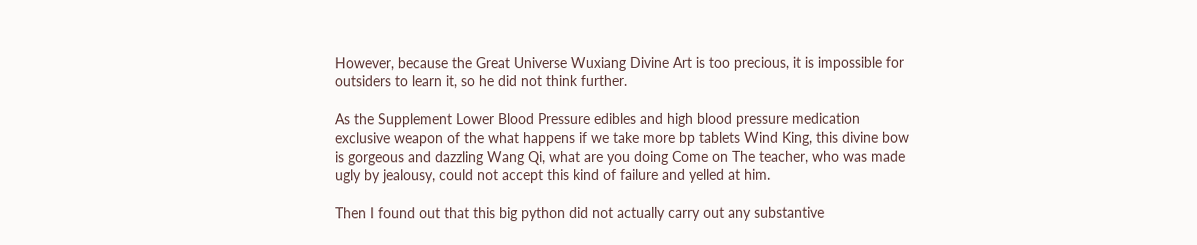However, because the Great Universe Wuxiang Divine Art is too precious, it is impossible for outsiders to learn it, so he did not think further.

As the Supplement Lower Blood Pressure edibles and high blood pressure medication exclusive weapon of the what happens if we take more bp tablets Wind King, this divine bow is gorgeous and dazzling Wang Qi, what are you doing Come on The teacher, who was made ugly by jealousy, could not accept this kind of failure and yelled at him.

Then I found out that this big python did not actually carry out any substantive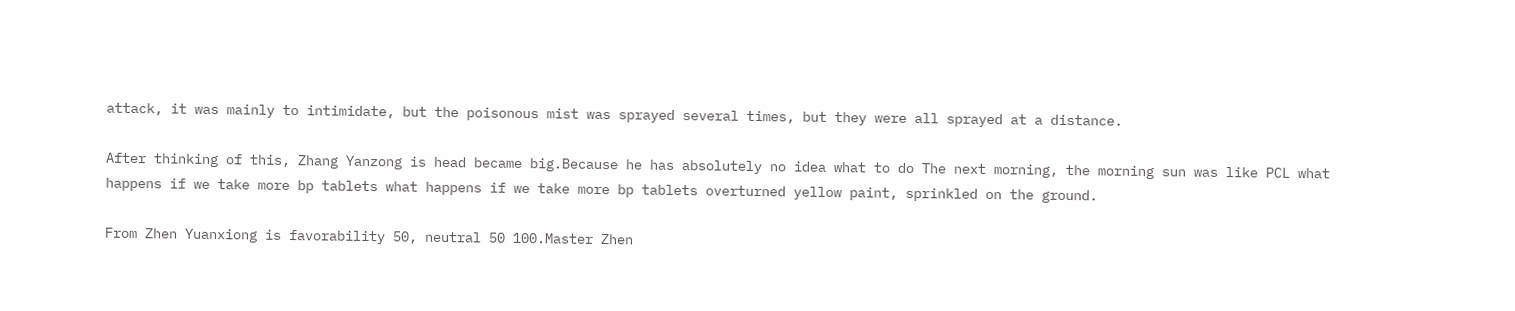attack, it was mainly to intimidate, but the poisonous mist was sprayed several times, but they were all sprayed at a distance.

After thinking of this, Zhang Yanzong is head became big.Because he has absolutely no idea what to do The next morning, the morning sun was like PCL what happens if we take more bp tablets what happens if we take more bp tablets overturned yellow paint, sprinkled on the ground.

From Zhen Yuanxiong is favorability 50, neutral 50 100.Master Zhen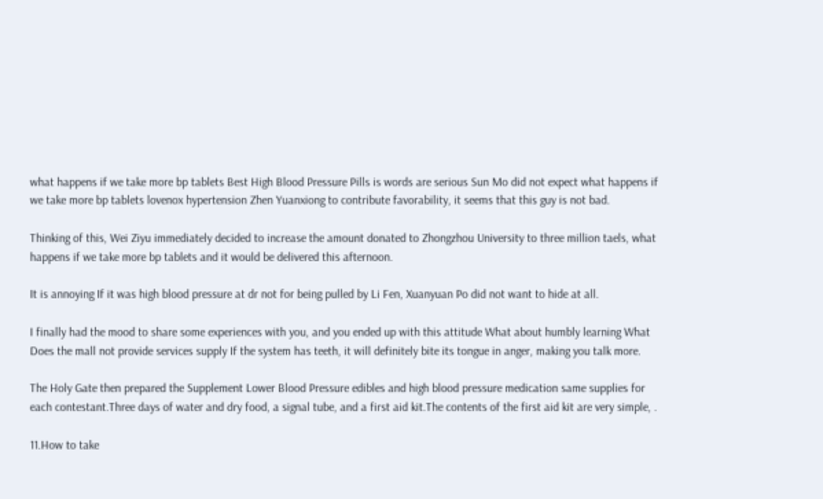what happens if we take more bp tablets Best High Blood Pressure Pills is words are serious Sun Mo did not expect what happens if we take more bp tablets lovenox hypertension Zhen Yuanxiong to contribute favorability, it seems that this guy is not bad.

Thinking of this, Wei Ziyu immediately decided to increase the amount donated to Zhongzhou University to three million taels, what happens if we take more bp tablets and it would be delivered this afternoon.

It is annoying If it was high blood pressure at dr not for being pulled by Li Fen, Xuanyuan Po did not want to hide at all.

I finally had the mood to share some experiences with you, and you ended up with this attitude What about humbly learning What Does the mall not provide services supply If the system has teeth, it will definitely bite its tongue in anger, making you talk more.

The Holy Gate then prepared the Supplement Lower Blood Pressure edibles and high blood pressure medication same supplies for each contestant.Three days of water and dry food, a signal tube, and a first aid kit.The contents of the first aid kit are very simple, .

11.How to take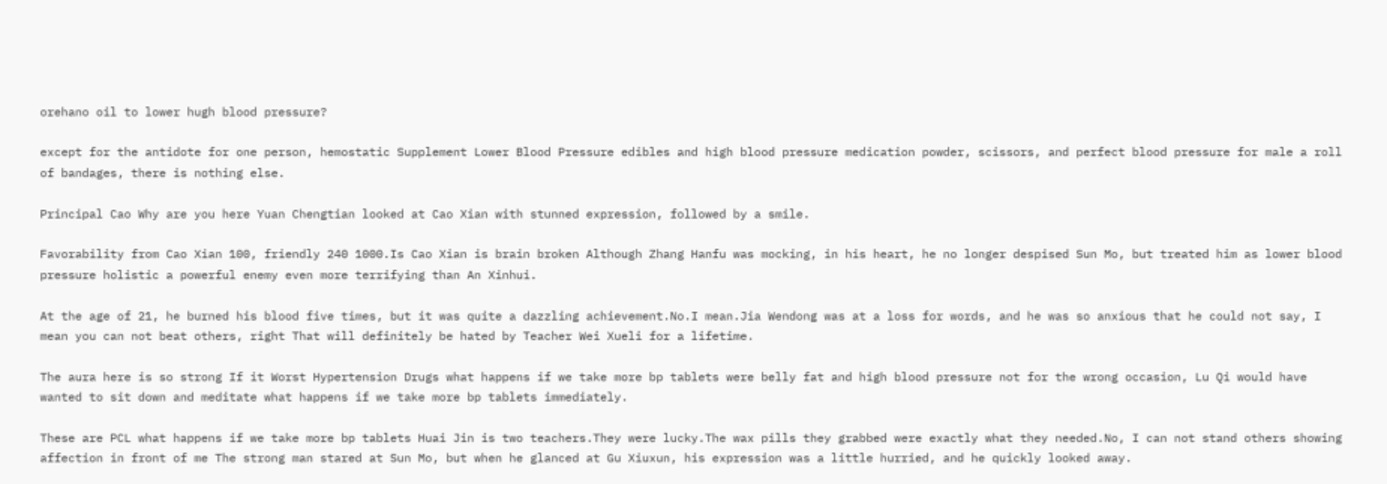orehano oil to lower hugh blood pressure?

except for the antidote for one person, hemostatic Supplement Lower Blood Pressure edibles and high blood pressure medication powder, scissors, and perfect blood pressure for male a roll of bandages, there is nothing else.

Principal Cao Why are you here Yuan Chengtian looked at Cao Xian with stunned expression, followed by a smile.

Favorability from Cao Xian 100, friendly 240 1000.Is Cao Xian is brain broken Although Zhang Hanfu was mocking, in his heart, he no longer despised Sun Mo, but treated him as lower blood pressure holistic a powerful enemy even more terrifying than An Xinhui.

At the age of 21, he burned his blood five times, but it was quite a dazzling achievement.No.I mean.Jia Wendong was at a loss for words, and he was so anxious that he could not say, I mean you can not beat others, right That will definitely be hated by Teacher Wei Xueli for a lifetime.

The aura here is so strong If it Worst Hypertension Drugs what happens if we take more bp tablets were belly fat and high blood pressure not for the wrong occasion, Lu Qi would have wanted to sit down and meditate what happens if we take more bp tablets immediately.

These are PCL what happens if we take more bp tablets Huai Jin is two teachers.They were lucky.The wax pills they grabbed were exactly what they needed.No, I can not stand others showing affection in front of me The strong man stared at Sun Mo, but when he glanced at Gu Xiuxun, his expression was a little hurried, and he quickly looked away.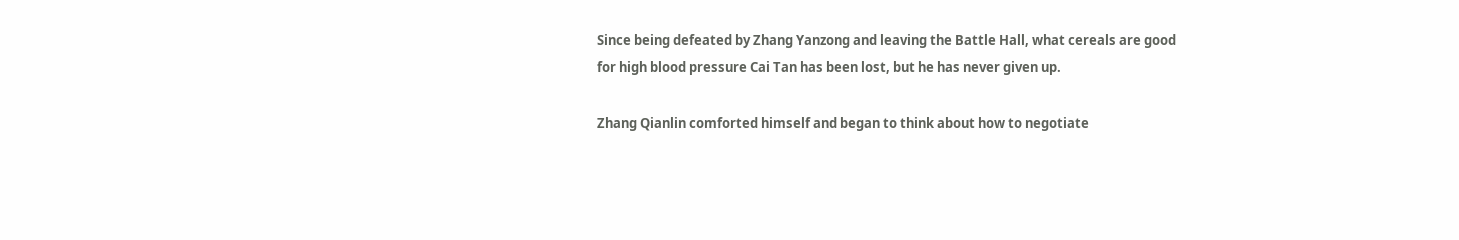Since being defeated by Zhang Yanzong and leaving the Battle Hall, what cereals are good for high blood pressure Cai Tan has been lost, but he has never given up.

Zhang Qianlin comforted himself and began to think about how to negotiate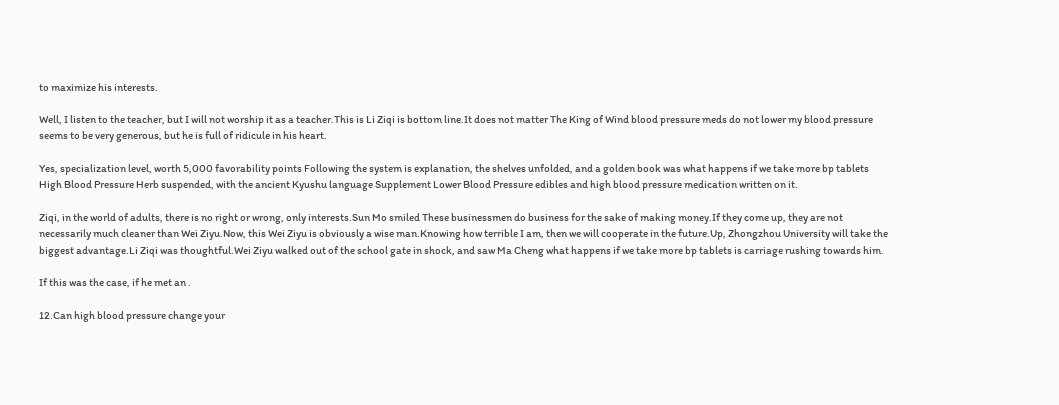to maximize his interests.

Well, I listen to the teacher, but I will not worship it as a teacher.This is Li Ziqi is bottom line.It does not matter The King of Wind blood pressure meds do not lower my blood pressure seems to be very generous, but he is full of ridicule in his heart.

Yes, specialization level, worth 5,000 favorability points Following the system is explanation, the shelves unfolded, and a golden book was what happens if we take more bp tablets High Blood Pressure Herb suspended, with the ancient Kyushu language Supplement Lower Blood Pressure edibles and high blood pressure medication written on it.

Ziqi, in the world of adults, there is no right or wrong, only interests.Sun Mo smiled These businessmen do business for the sake of making money.If they come up, they are not necessarily much cleaner than Wei Ziyu.Now, this Wei Ziyu is obviously a wise man.Knowing how terrible I am, then we will cooperate in the future.Up, Zhongzhou University will take the biggest advantage.Li Ziqi was thoughtful.Wei Ziyu walked out of the school gate in shock, and saw Ma Cheng what happens if we take more bp tablets is carriage rushing towards him.

If this was the case, if he met an .

12.Can high blood pressure change your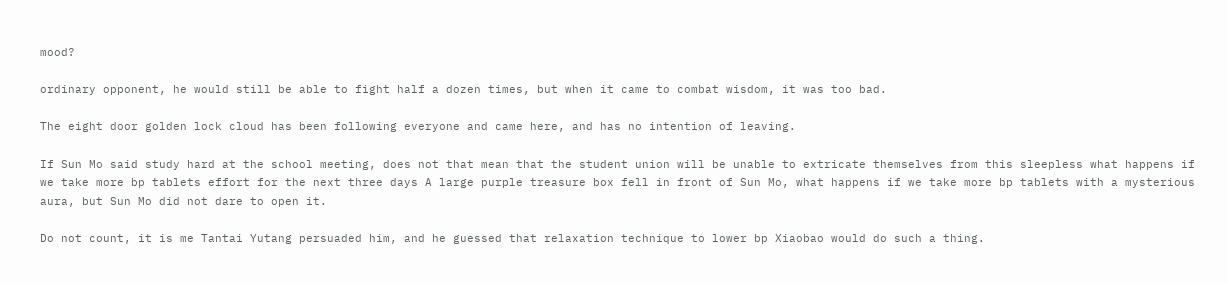mood?

ordinary opponent, he would still be able to fight half a dozen times, but when it came to combat wisdom, it was too bad.

The eight door golden lock cloud has been following everyone and came here, and has no intention of leaving.

If Sun Mo said study hard at the school meeting, does not that mean that the student union will be unable to extricate themselves from this sleepless what happens if we take more bp tablets effort for the next three days A large purple treasure box fell in front of Sun Mo, what happens if we take more bp tablets with a mysterious aura, but Sun Mo did not dare to open it.

Do not count, it is me Tantai Yutang persuaded him, and he guessed that relaxation technique to lower bp Xiaobao would do such a thing.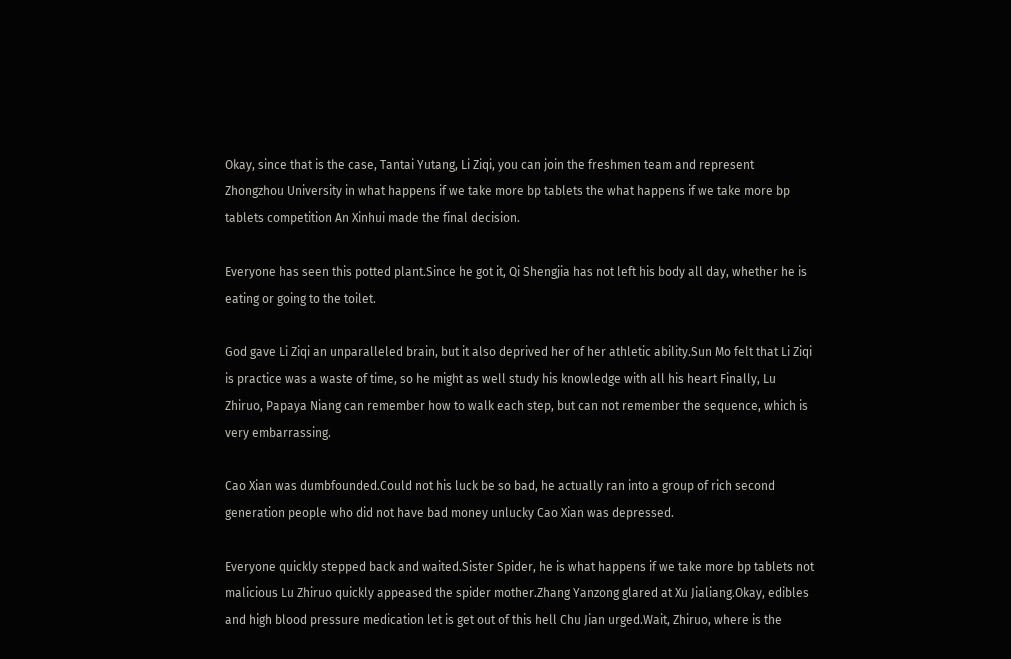Okay, since that is the case, Tantai Yutang, Li Ziqi, you can join the freshmen team and represent Zhongzhou University in what happens if we take more bp tablets the what happens if we take more bp tablets competition An Xinhui made the final decision.

Everyone has seen this potted plant.Since he got it, Qi Shengjia has not left his body all day, whether he is eating or going to the toilet.

God gave Li Ziqi an unparalleled brain, but it also deprived her of her athletic ability.Sun Mo felt that Li Ziqi is practice was a waste of time, so he might as well study his knowledge with all his heart Finally, Lu Zhiruo, Papaya Niang can remember how to walk each step, but can not remember the sequence, which is very embarrassing.

Cao Xian was dumbfounded.Could not his luck be so bad, he actually ran into a group of rich second generation people who did not have bad money unlucky Cao Xian was depressed.

Everyone quickly stepped back and waited.Sister Spider, he is what happens if we take more bp tablets not malicious Lu Zhiruo quickly appeased the spider mother.Zhang Yanzong glared at Xu Jialiang.Okay, edibles and high blood pressure medication let is get out of this hell Chu Jian urged.Wait, Zhiruo, where is the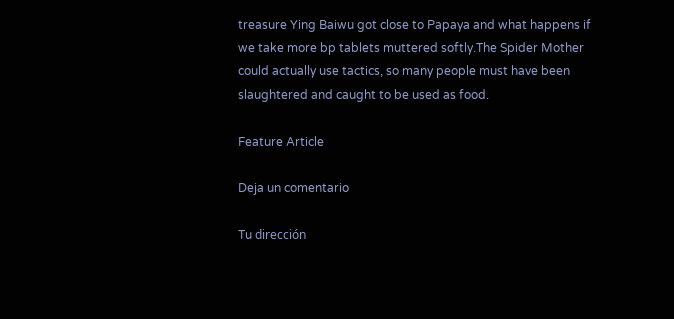treasure Ying Baiwu got close to Papaya and what happens if we take more bp tablets muttered softly.The Spider Mother could actually use tactics, so many people must have been slaughtered and caught to be used as food.

Feature Article

Deja un comentario

Tu dirección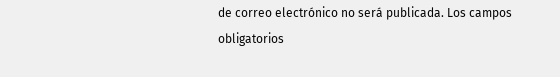de correo electrónico no será publicada. Los campos obligatorios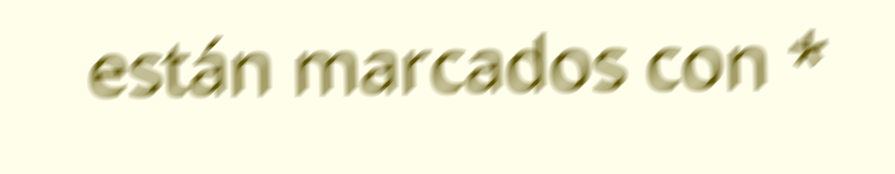están marcados con *